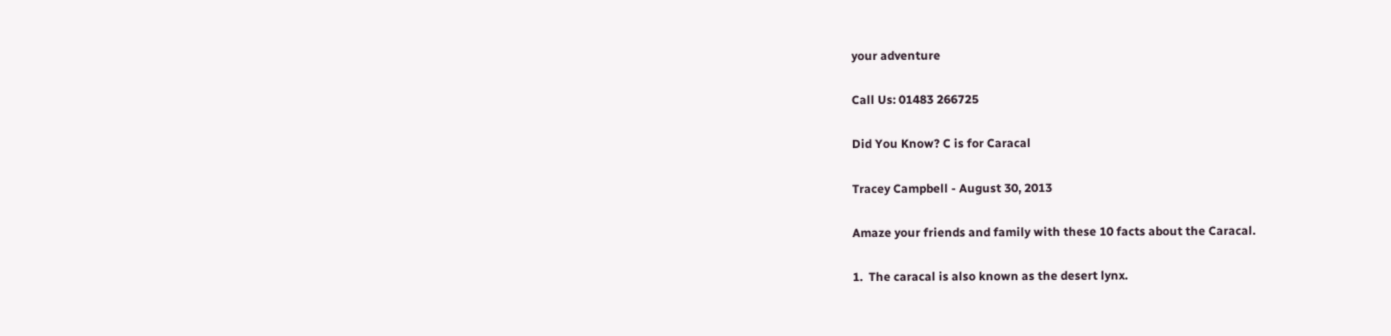your adventure

Call Us: 01483 266725

Did You Know? C is for Caracal

Tracey Campbell - August 30, 2013

Amaze your friends and family with these 10 facts about the Caracal.

1.  The caracal is also known as the desert lynx.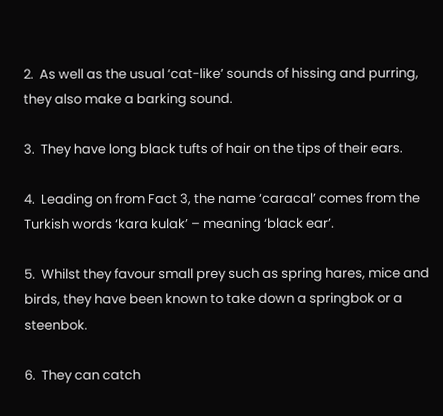2.  As well as the usual ‘cat-like’ sounds of hissing and purring, they also make a barking sound.

3.  They have long black tufts of hair on the tips of their ears.

4.  Leading on from Fact 3, the name ‘caracal’ comes from the Turkish words ‘kara kulak’ – meaning ‘black ear’.

5.  Whilst they favour small prey such as spring hares, mice and birds, they have been known to take down a springbok or a steenbok.

6.  They can catch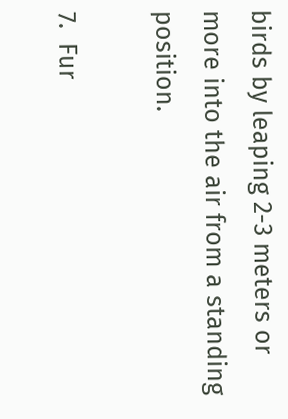birds by leaping 2-3 meters or more into the air from a standing position.

7.  Fur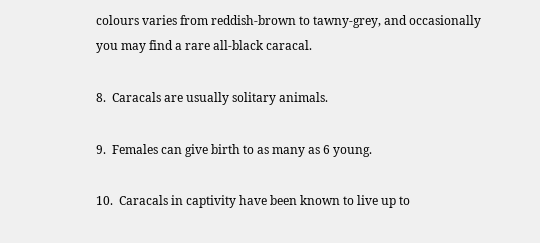colours varies from reddish-brown to tawny-grey, and occasionally you may find a rare all-black caracal.

8.  Caracals are usually solitary animals.

9.  Females can give birth to as many as 6 young.

10.  Caracals in captivity have been known to live up to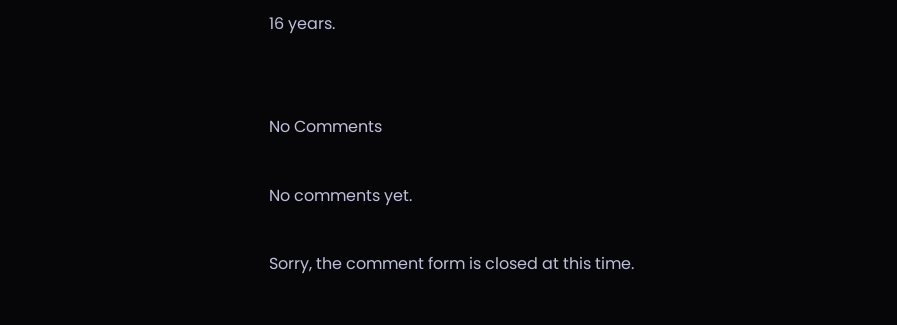16 years.


No Comments

No comments yet.

Sorry, the comment form is closed at this time.